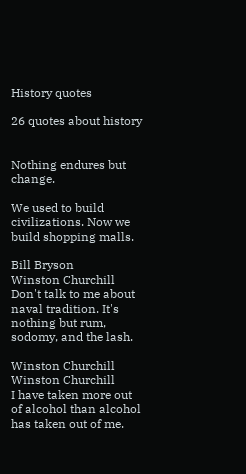History quotes

26 quotes about history


Nothing endures but change.

We used to build civilizations. Now we build shopping malls.

Bill Bryson
Winston Churchill
Don't talk to me about naval tradition. It's nothing but rum, sodomy, and the lash.

Winston Churchill
Winston Churchill
I have taken more out of alcohol than alcohol has taken out of me.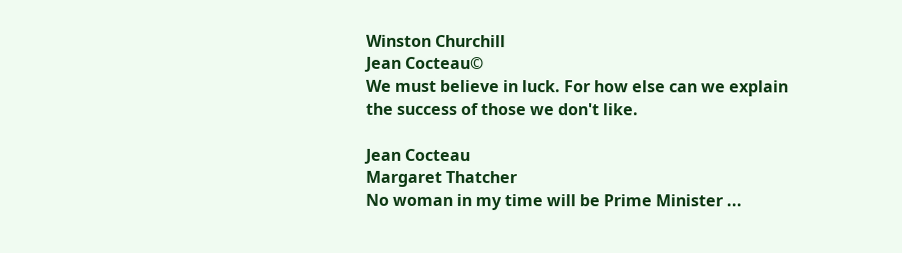Winston Churchill
Jean Cocteau©
We must believe in luck. For how else can we explain the success of those we don't like.

Jean Cocteau
Margaret Thatcher
No woman in my time will be Prime Minister ...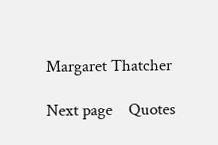Margaret Thatcher

Next page    Quotes